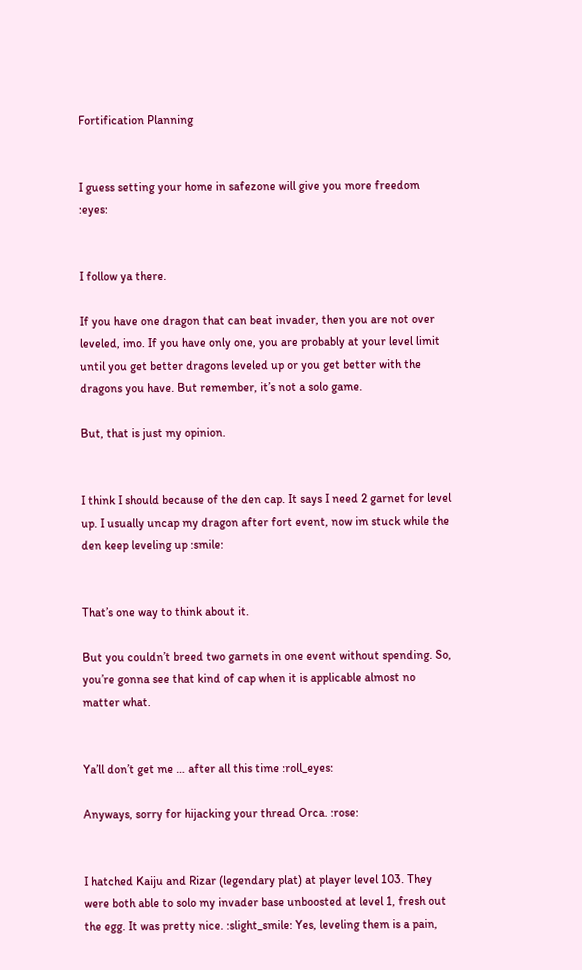Fortification Planning


I guess setting your home in safezone will give you more freedom :eyes:


I follow ya there.

If you have one dragon that can beat invader, then you are not over leveled, imo. If you have only one, you are probably at your level limit until you get better dragons leveled up or you get better with the dragons you have. But remember, it’s not a solo game.

But, that is just my opinion.


I think I should because of the den cap. It says I need 2 garnet for level up. I usually uncap my dragon after fort event, now im stuck while the den keep leveling up :smile:


That’s one way to think about it.

But you couldn’t breed two garnets in one event without spending. So, you’re gonna see that kind of cap when it is applicable almost no matter what.


Ya’ll don’t get me … after all this time :roll_eyes:

Anyways, sorry for hijacking your thread Orca. :rose:


I hatched Kaiju and Rizar (legendary plat) at player level 103. They were both able to solo my invader base unboosted at level 1, fresh out the egg. It was pretty nice. :slight_smile: Yes, leveling them is a pain,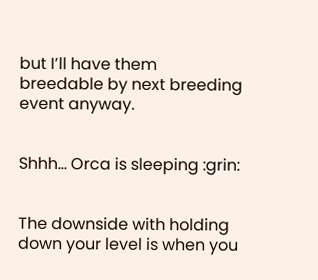but I’ll have them breedable by next breeding event anyway.


Shhh… Orca is sleeping :grin:


The downside with holding down your level is when you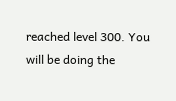reached level 300. You will be doing the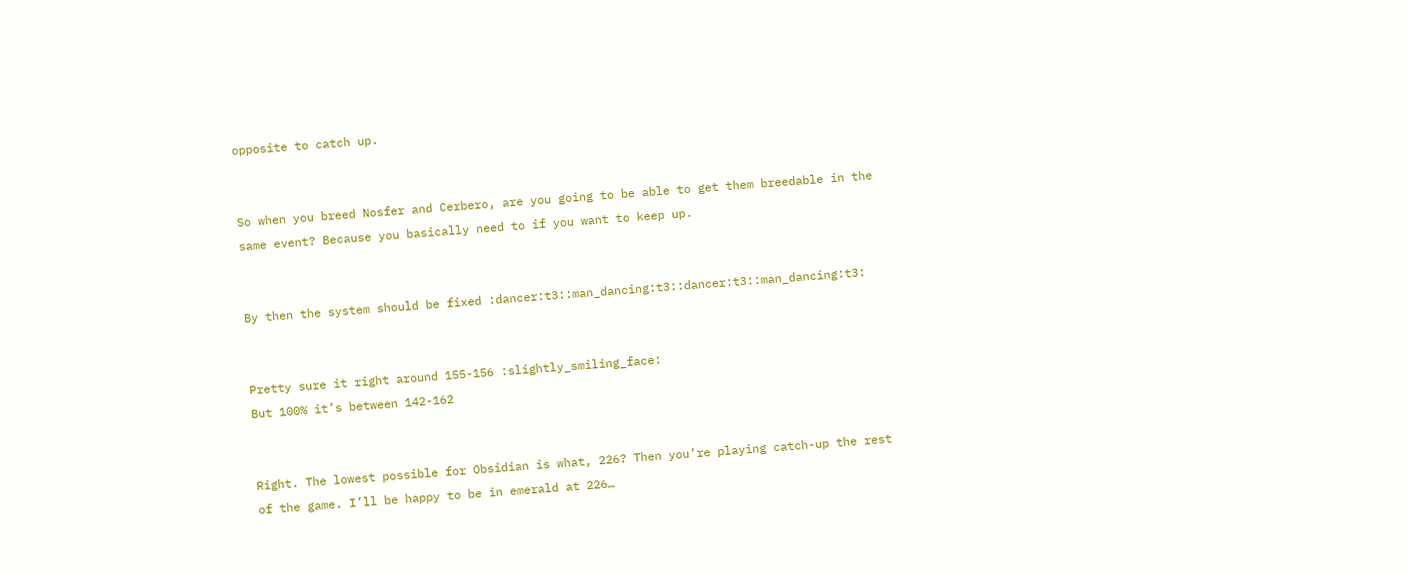opposite to catch up.


So when you breed Nosfer and Cerbero, are you going to be able to get them breedable in the same event? Because you basically need to if you want to keep up.


By then the system should be fixed :dancer:t3::man_dancing:t3::dancer:t3::man_dancing:t3:


Pretty sure it right around 155-156 :slightly_smiling_face:
But 100% it’s between 142-162


Right. The lowest possible for Obsidian is what, 226? Then you’re playing catch-up the rest of the game. I’ll be happy to be in emerald at 226…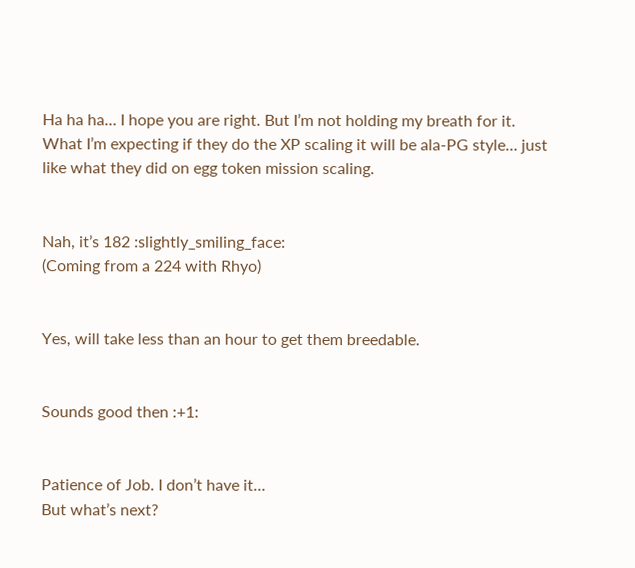Ha ha ha… I hope you are right. But I’m not holding my breath for it. What I’m expecting if they do the XP scaling it will be ala-PG style… just like what they did on egg token mission scaling.


Nah, it’s 182 :slightly_smiling_face:
(Coming from a 224 with Rhyo)


Yes, will take less than an hour to get them breedable.


Sounds good then :+1:


Patience of Job. I don’t have it…
But what’s next?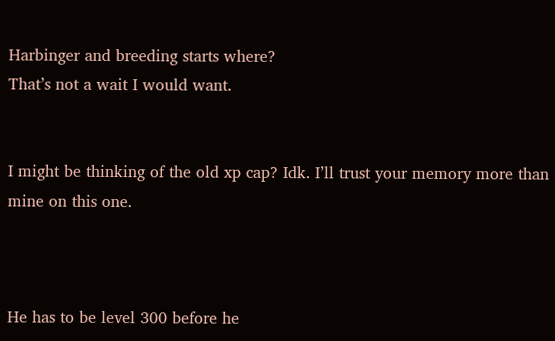Harbinger and breeding starts where?
That’s not a wait I would want.


I might be thinking of the old xp cap? Idk. I’ll trust your memory more than mine on this one.



He has to be level 300 before he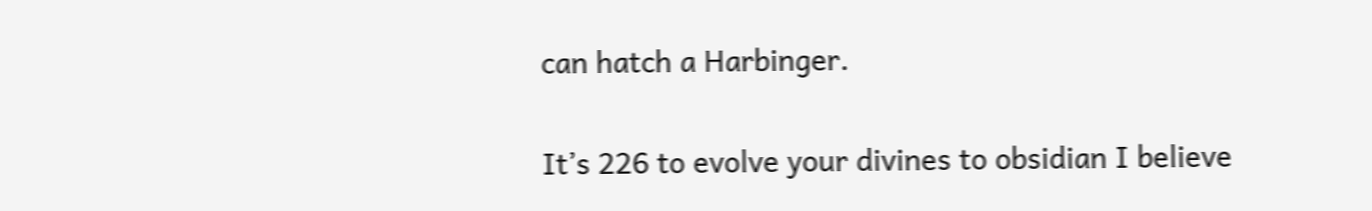can hatch a Harbinger.


It’s 226 to evolve your divines to obsidian I believe